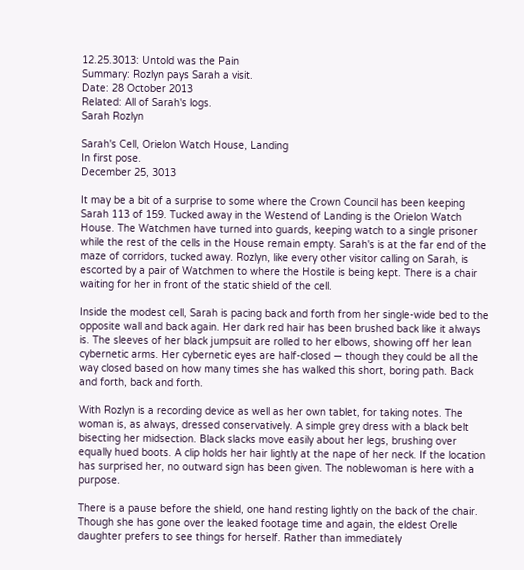12.25.3013: Untold was the Pain
Summary: Rozlyn pays Sarah a visit.
Date: 28 October 2013
Related: All of Sarah's logs.
Sarah Rozlyn

Sarah's Cell, Orielon Watch House, Landing
In first pose.
December 25, 3013

It may be a bit of a surprise to some where the Crown Council has been keeping Sarah 113 of 159. Tucked away in the Westend of Landing is the Orielon Watch House. The Watchmen have turned into guards, keeping watch to a single prisoner while the rest of the cells in the House remain empty. Sarah's is at the far end of the maze of corridors, tucked away. Rozlyn, like every other visitor calling on Sarah, is escorted by a pair of Watchmen to where the Hostile is being kept. There is a chair waiting for her in front of the static shield of the cell.

Inside the modest cell, Sarah is pacing back and forth from her single-wide bed to the opposite wall and back again. Her dark red hair has been brushed back like it always is. The sleeves of her black jumpsuit are rolled to her elbows, showing off her lean cybernetic arms. Her cybernetic eyes are half-closed — though they could be all the way closed based on how many times she has walked this short, boring path. Back and forth, back and forth.

With Rozlyn is a recording device as well as her own tablet, for taking notes. The woman is, as always, dressed conservatively. A simple grey dress with a black belt bisecting her midsection. Black slacks move easily about her legs, brushing over equally hued boots. A clip holds her hair lightly at the nape of her neck. If the location has surprised her, no outward sign has been given. The noblewoman is here with a purpose.

There is a pause before the shield, one hand resting lightly on the back of the chair. Though she has gone over the leaked footage time and again, the eldest Orelle daughter prefers to see things for herself. Rather than immediately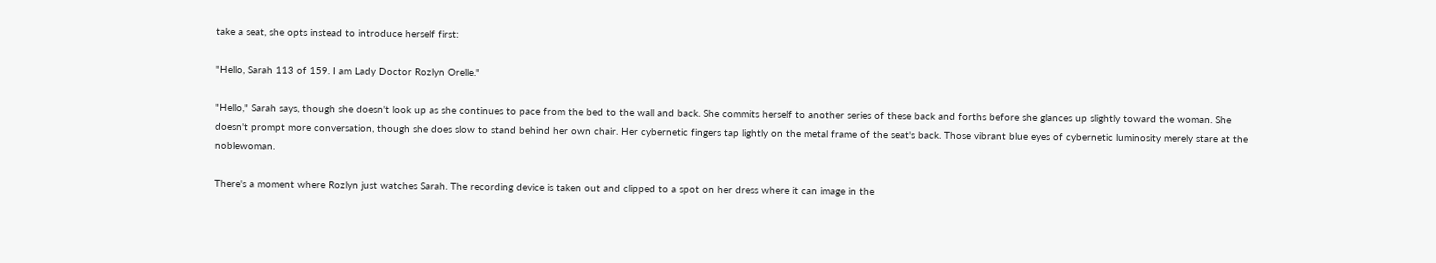take a seat, she opts instead to introduce herself first:

"Hello, Sarah 113 of 159. I am Lady Doctor Rozlyn Orelle."

"Hello," Sarah says, though she doesn't look up as she continues to pace from the bed to the wall and back. She commits herself to another series of these back and forths before she glances up slightly toward the woman. She doesn't prompt more conversation, though she does slow to stand behind her own chair. Her cybernetic fingers tap lightly on the metal frame of the seat's back. Those vibrant blue eyes of cybernetic luminosity merely stare at the noblewoman.

There's a moment where Rozlyn just watches Sarah. The recording device is taken out and clipped to a spot on her dress where it can image in the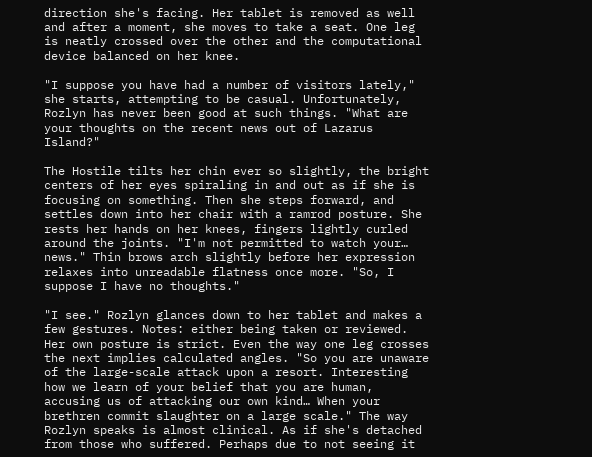direction she's facing. Her tablet is removed as well and after a moment, she moves to take a seat. One leg is neatly crossed over the other and the computational device balanced on her knee.

"I suppose you have had a number of visitors lately," she starts, attempting to be casual. Unfortunately, Rozlyn has never been good at such things. "What are your thoughts on the recent news out of Lazarus Island?"

The Hostile tilts her chin ever so slightly, the bright centers of her eyes spiraling in and out as if she is focusing on something. Then she steps forward, and settles down into her chair with a ramrod posture. She rests her hands on her knees, fingers lightly curled around the joints. "I'm not permitted to watch your… news." Thin brows arch slightly before her expression relaxes into unreadable flatness once more. "So, I suppose I have no thoughts."

"I see." Rozlyn glances down to her tablet and makes a few gestures. Notes: either being taken or reviewed. Her own posture is strict. Even the way one leg crosses the next implies calculated angles. "So you are unaware of the large-scale attack upon a resort. Interesting how we learn of your belief that you are human, accusing us of attacking our own kind… When your brethren commit slaughter on a large scale." The way Rozlyn speaks is almost clinical. As if she's detached from those who suffered. Perhaps due to not seeing it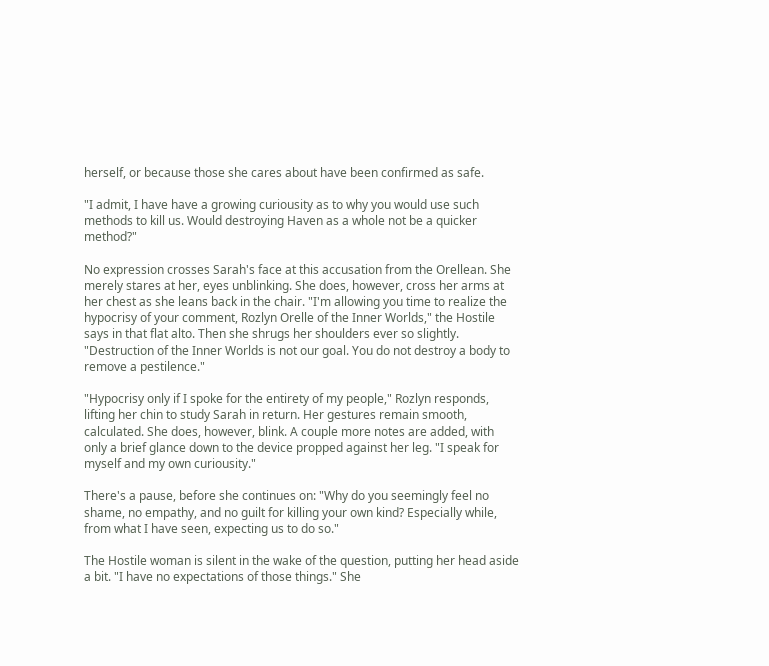herself, or because those she cares about have been confirmed as safe.

"I admit, I have have a growing curiousity as to why you would use such methods to kill us. Would destroying Haven as a whole not be a quicker method?"

No expression crosses Sarah's face at this accusation from the Orellean. She merely stares at her, eyes unblinking. She does, however, cross her arms at her chest as she leans back in the chair. "I'm allowing you time to realize the hypocrisy of your comment, Rozlyn Orelle of the Inner Worlds," the Hostile says in that flat alto. Then she shrugs her shoulders ever so slightly. "Destruction of the Inner Worlds is not our goal. You do not destroy a body to remove a pestilence."

"Hypocrisy only if I spoke for the entirety of my people," Rozlyn responds, lifting her chin to study Sarah in return. Her gestures remain smooth, calculated. She does, however, blink. A couple more notes are added, with only a brief glance down to the device propped against her leg. "I speak for myself and my own curiousity."

There's a pause, before she continues on: "Why do you seemingly feel no shame, no empathy, and no guilt for killing your own kind? Especially while, from what I have seen, expecting us to do so."

The Hostile woman is silent in the wake of the question, putting her head aside a bit. "I have no expectations of those things." She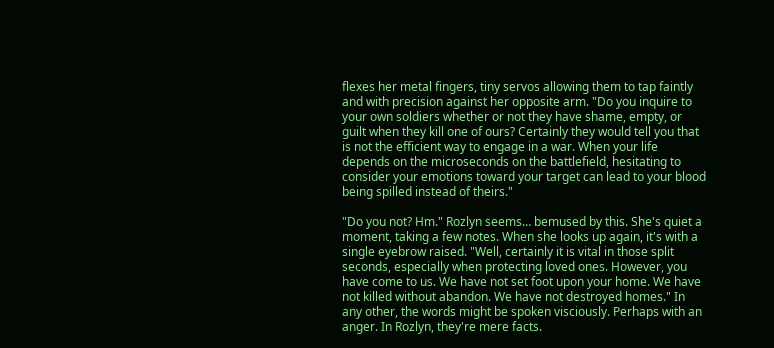flexes her metal fingers, tiny servos allowing them to tap faintly and with precision against her opposite arm. "Do you inquire to your own soldiers whether or not they have shame, empty, or guilt when they kill one of ours? Certainly they would tell you that is not the efficient way to engage in a war. When your life depends on the microseconds on the battlefield, hesitating to consider your emotions toward your target can lead to your blood being spilled instead of theirs."

"Do you not? Hm." Rozlyn seems… bemused by this. She's quiet a moment, taking a few notes. When she looks up again, it's with a single eyebrow raised. "Well, certainly it is vital in those split seconds, especially when protecting loved ones. However, you have come to us. We have not set foot upon your home. We have not killed without abandon. We have not destroyed homes." In any other, the words might be spoken visciously. Perhaps with an anger. In Rozlyn, they're mere facts.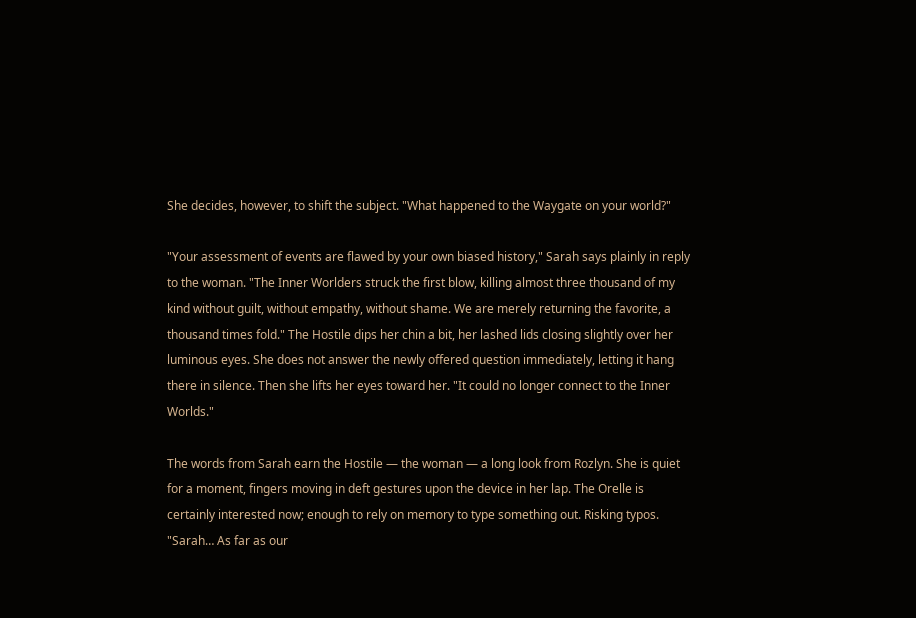She decides, however, to shift the subject. "What happened to the Waygate on your world?"

"Your assessment of events are flawed by your own biased history," Sarah says plainly in reply to the woman. "The Inner Worlders struck the first blow, killing almost three thousand of my kind without guilt, without empathy, without shame. We are merely returning the favorite, a thousand times fold." The Hostile dips her chin a bit, her lashed lids closing slightly over her luminous eyes. She does not answer the newly offered question immediately, letting it hang there in silence. Then she lifts her eyes toward her. "It could no longer connect to the Inner Worlds."

The words from Sarah earn the Hostile — the woman — a long look from Rozlyn. She is quiet for a moment, fingers moving in deft gestures upon the device in her lap. The Orelle is certainly interested now; enough to rely on memory to type something out. Risking typos. "Sarah… As far as our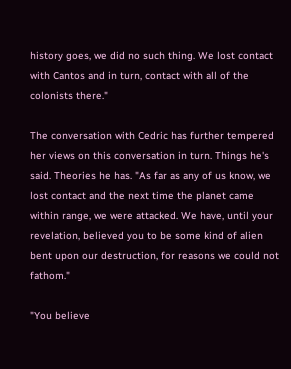history goes, we did no such thing. We lost contact with Cantos and in turn, contact with all of the colonists there."

The conversation with Cedric has further tempered her views on this conversation in turn. Things he's said. Theories he has. "As far as any of us know, we lost contact and the next time the planet came within range, we were attacked. We have, until your revelation, believed you to be some kind of alien bent upon our destruction, for reasons we could not fathom."

"You believe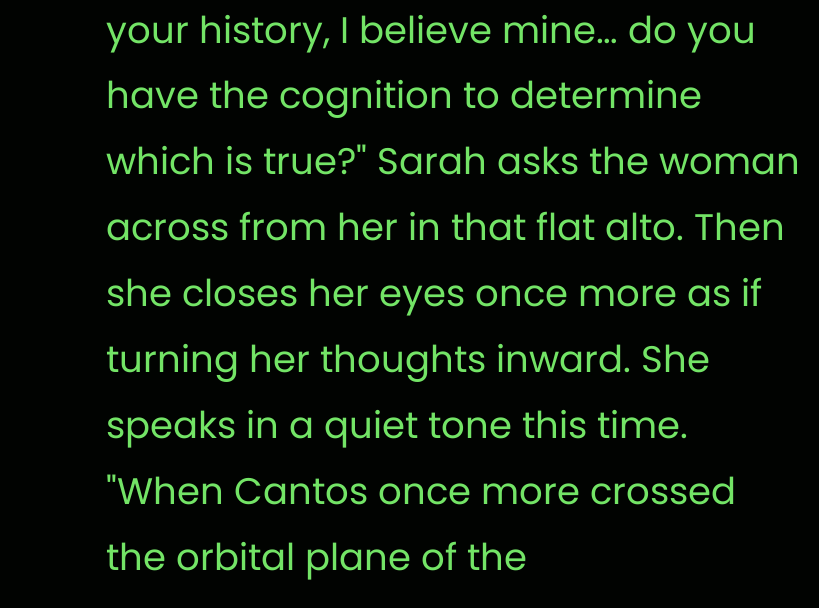your history, I believe mine… do you have the cognition to determine which is true?" Sarah asks the woman across from her in that flat alto. Then she closes her eyes once more as if turning her thoughts inward. She speaks in a quiet tone this time. "When Cantos once more crossed the orbital plane of the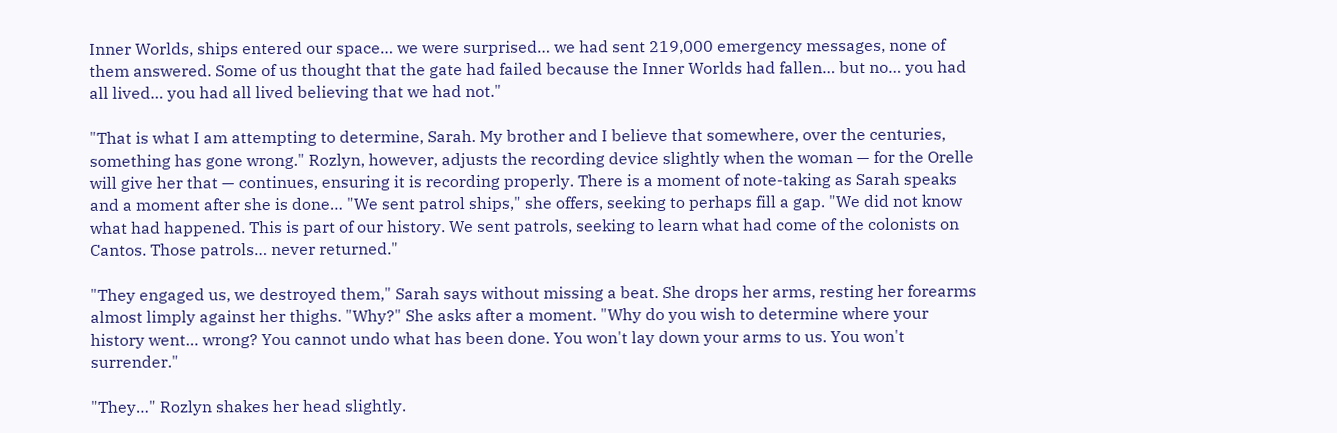Inner Worlds, ships entered our space… we were surprised… we had sent 219,000 emergency messages, none of them answered. Some of us thought that the gate had failed because the Inner Worlds had fallen… but no… you had all lived… you had all lived believing that we had not."

"That is what I am attempting to determine, Sarah. My brother and I believe that somewhere, over the centuries, something has gone wrong." Rozlyn, however, adjusts the recording device slightly when the woman — for the Orelle will give her that — continues, ensuring it is recording properly. There is a moment of note-taking as Sarah speaks and a moment after she is done… "We sent patrol ships," she offers, seeking to perhaps fill a gap. "We did not know what had happened. This is part of our history. We sent patrols, seeking to learn what had come of the colonists on Cantos. Those patrols… never returned."

"They engaged us, we destroyed them," Sarah says without missing a beat. She drops her arms, resting her forearms almost limply against her thighs. "Why?" She asks after a moment. "Why do you wish to determine where your history went… wrong? You cannot undo what has been done. You won't lay down your arms to us. You won't surrender."

"They…" Rozlyn shakes her head slightly.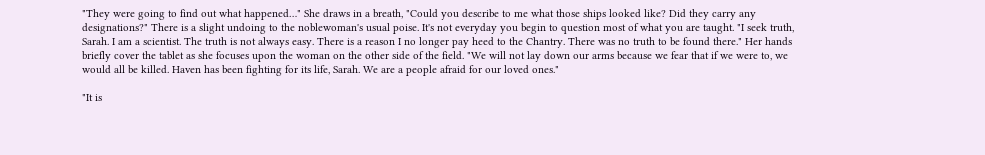"They were going to find out what happened…" She draws in a breath, "Could you describe to me what those ships looked like? Did they carry any designations?" There is a slight undoing to the noblewoman's usual poise. It's not everyday you begin to question most of what you are taught. "I seek truth, Sarah. I am a scientist. The truth is not always easy. There is a reason I no longer pay heed to the Chantry. There was no truth to be found there." Her hands briefly cover the tablet as she focuses upon the woman on the other side of the field. "We will not lay down our arms because we fear that if we were to, we would all be killed. Haven has been fighting for its life, Sarah. We are a people afraid for our loved ones."

"It is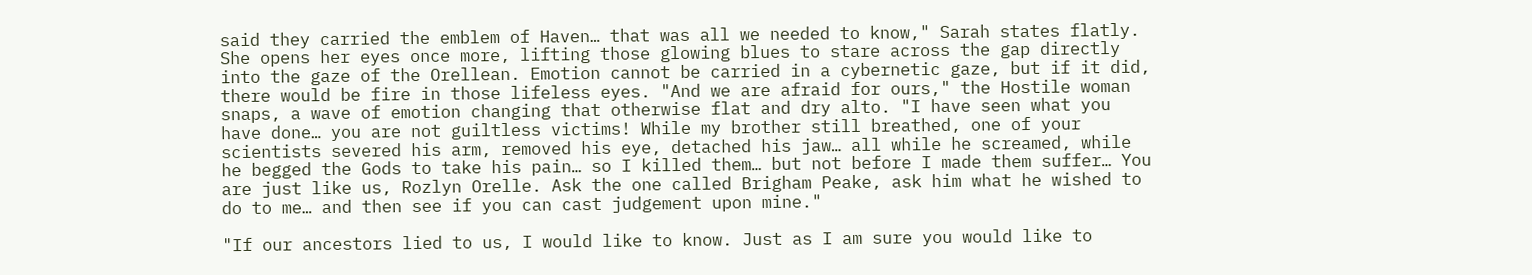said they carried the emblem of Haven… that was all we needed to know," Sarah states flatly. She opens her eyes once more, lifting those glowing blues to stare across the gap directly into the gaze of the Orellean. Emotion cannot be carried in a cybernetic gaze, but if it did, there would be fire in those lifeless eyes. "And we are afraid for ours," the Hostile woman snaps, a wave of emotion changing that otherwise flat and dry alto. "I have seen what you have done… you are not guiltless victims! While my brother still breathed, one of your scientists severed his arm, removed his eye, detached his jaw… all while he screamed, while he begged the Gods to take his pain… so I killed them… but not before I made them suffer… You are just like us, Rozlyn Orelle. Ask the one called Brigham Peake, ask him what he wished to do to me… and then see if you can cast judgement upon mine."

"If our ancestors lied to us, I would like to know. Just as I am sure you would like to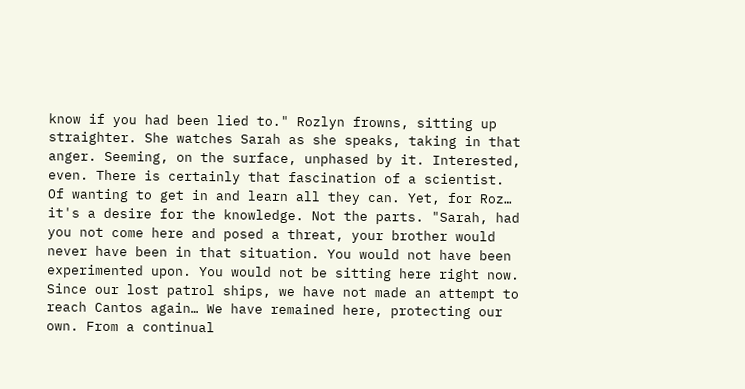know if you had been lied to." Rozlyn frowns, sitting up straighter. She watches Sarah as she speaks, taking in that anger. Seeming, on the surface, unphased by it. Interested, even. There is certainly that fascination of a scientist. Of wanting to get in and learn all they can. Yet, for Roz… it's a desire for the knowledge. Not the parts. "Sarah, had you not come here and posed a threat, your brother would never have been in that situation. You would not have been experimented upon. You would not be sitting here right now. Since our lost patrol ships, we have not made an attempt to reach Cantos again… We have remained here, protecting our own. From a continual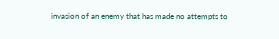invasion of an enemy that has made no attempts to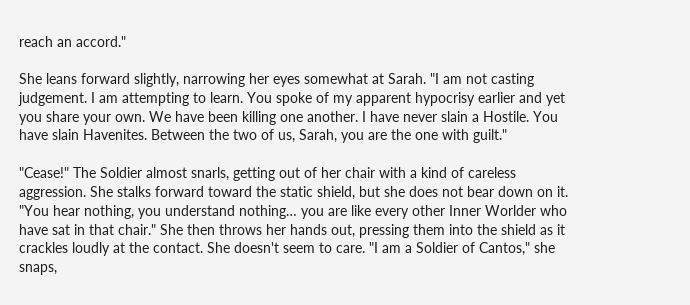reach an accord."

She leans forward slightly, narrowing her eyes somewhat at Sarah. "I am not casting judgement. I am attempting to learn. You spoke of my apparent hypocrisy earlier and yet you share your own. We have been killing one another. I have never slain a Hostile. You have slain Havenites. Between the two of us, Sarah, you are the one with guilt."

"Cease!" The Soldier almost snarls, getting out of her chair with a kind of careless aggression. She stalks forward toward the static shield, but she does not bear down on it. "You hear nothing, you understand nothing… you are like every other Inner Worlder who have sat in that chair." She then throws her hands out, pressing them into the shield as it crackles loudly at the contact. She doesn't seem to care. "I am a Soldier of Cantos," she snaps,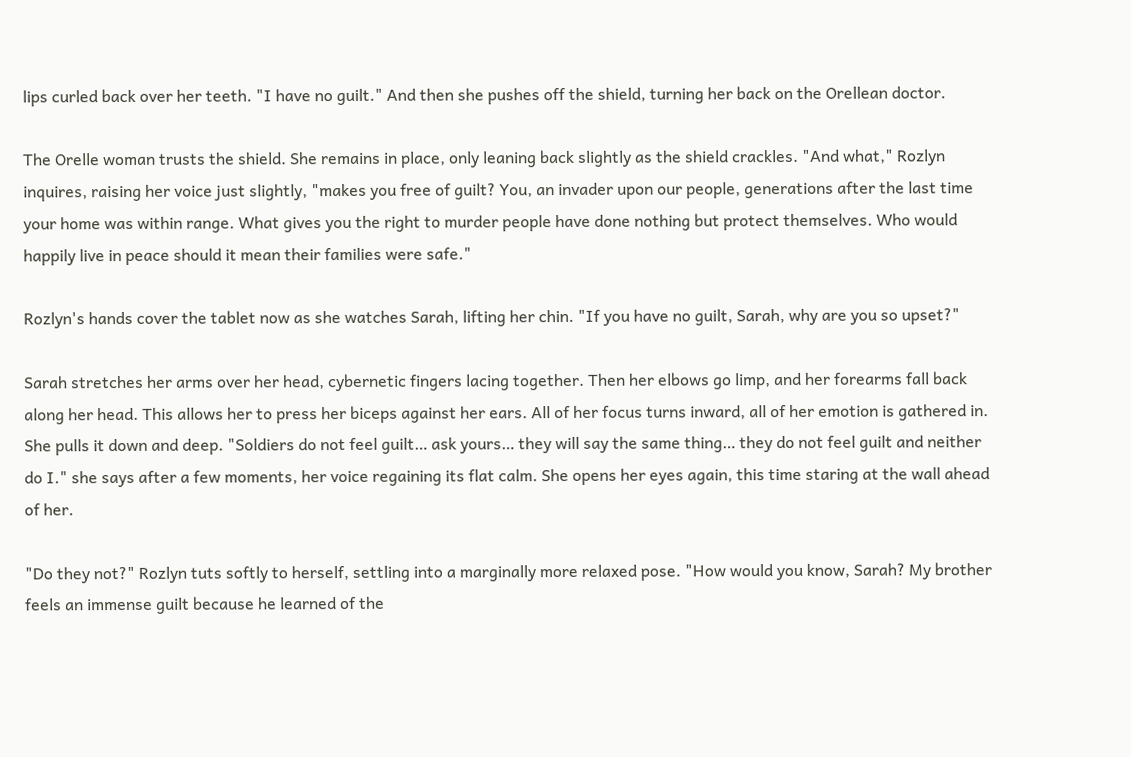lips curled back over her teeth. "I have no guilt." And then she pushes off the shield, turning her back on the Orellean doctor.

The Orelle woman trusts the shield. She remains in place, only leaning back slightly as the shield crackles. "And what," Rozlyn inquires, raising her voice just slightly, "makes you free of guilt? You, an invader upon our people, generations after the last time your home was within range. What gives you the right to murder people have done nothing but protect themselves. Who would happily live in peace should it mean their families were safe."

Rozlyn's hands cover the tablet now as she watches Sarah, lifting her chin. "If you have no guilt, Sarah, why are you so upset?"

Sarah stretches her arms over her head, cybernetic fingers lacing together. Then her elbows go limp, and her forearms fall back along her head. This allows her to press her biceps against her ears. All of her focus turns inward, all of her emotion is gathered in. She pulls it down and deep. "Soldiers do not feel guilt… ask yours… they will say the same thing… they do not feel guilt and neither do I." she says after a few moments, her voice regaining its flat calm. She opens her eyes again, this time staring at the wall ahead of her.

"Do they not?" Rozlyn tuts softly to herself, settling into a marginally more relaxed pose. "How would you know, Sarah? My brother feels an immense guilt because he learned of the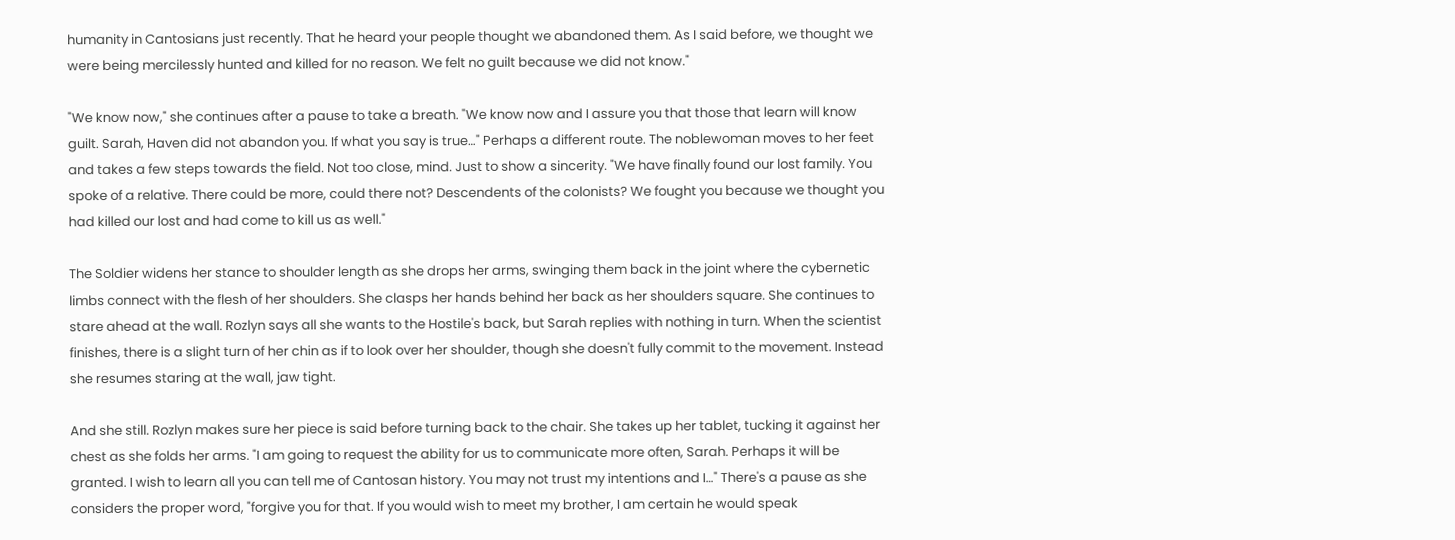humanity in Cantosians just recently. That he heard your people thought we abandoned them. As I said before, we thought we were being mercilessly hunted and killed for no reason. We felt no guilt because we did not know."

"We know now," she continues after a pause to take a breath. "We know now and I assure you that those that learn will know guilt. Sarah, Haven did not abandon you. If what you say is true…" Perhaps a different route. The noblewoman moves to her feet and takes a few steps towards the field. Not too close, mind. Just to show a sincerity. "We have finally found our lost family. You spoke of a relative. There could be more, could there not? Descendents of the colonists? We fought you because we thought you had killed our lost and had come to kill us as well."

The Soldier widens her stance to shoulder length as she drops her arms, swinging them back in the joint where the cybernetic limbs connect with the flesh of her shoulders. She clasps her hands behind her back as her shoulders square. She continues to stare ahead at the wall. Rozlyn says all she wants to the Hostile's back, but Sarah replies with nothing in turn. When the scientist finishes, there is a slight turn of her chin as if to look over her shoulder, though she doesn't fully commit to the movement. Instead she resumes staring at the wall, jaw tight.

And she still. Rozlyn makes sure her piece is said before turning back to the chair. She takes up her tablet, tucking it against her chest as she folds her arms. "I am going to request the ability for us to communicate more often, Sarah. Perhaps it will be granted. I wish to learn all you can tell me of Cantosan history. You may not trust my intentions and I…" There's a pause as she considers the proper word, "forgive you for that. If you would wish to meet my brother, I am certain he would speak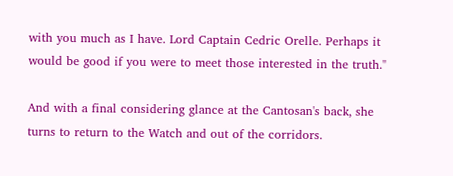with you much as I have. Lord Captain Cedric Orelle. Perhaps it would be good if you were to meet those interested in the truth."

And with a final considering glance at the Cantosan's back, she turns to return to the Watch and out of the corridors.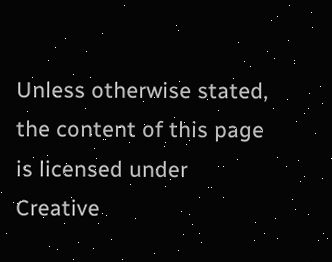Unless otherwise stated, the content of this page is licensed under Creative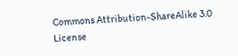Commons Attribution-ShareAlike 3.0 License